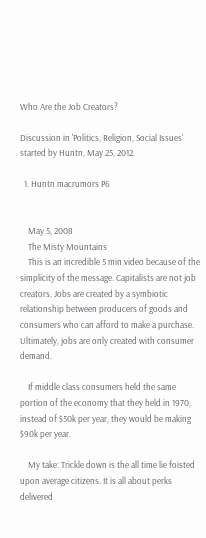Who Are the Job Creators?

Discussion in 'Politics, Religion, Social Issues' started by Huntn, May 25, 2012.

  1. Huntn macrumors P6


    May 5, 2008
    The Misty Mountains
    This is an incredible 5 min video because of the simplicity of the message. Capitalists are not job creators. Jobs are created by a symbiotic relationship between producers of goods and consumers who can afford to make a purchase. Ultimately, jobs are only created with consumer demand.

    If middle class consumers held the same portion of the economy that they held in 1970, instead of $50k per year, they would be making $90k per year.

    My take: Trickle down is the all time lie foisted upon average citizens. It is all about perks delivered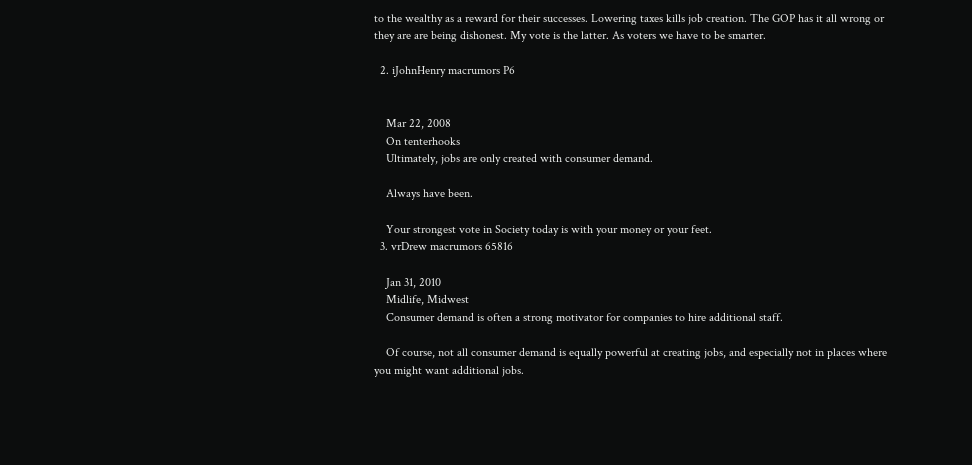to the wealthy as a reward for their successes. Lowering taxes kills job creation. The GOP has it all wrong or they are are being dishonest. My vote is the latter. As voters we have to be smarter.

  2. iJohnHenry macrumors P6


    Mar 22, 2008
    On tenterhooks
    Ultimately, jobs are only created with consumer demand.

    Always have been.

    Your strongest vote in Society today is with your money or your feet.
  3. vrDrew macrumors 65816

    Jan 31, 2010
    Midlife, Midwest
    Consumer demand is often a strong motivator for companies to hire additional staff.

    Of course, not all consumer demand is equally powerful at creating jobs, and especially not in places where you might want additional jobs.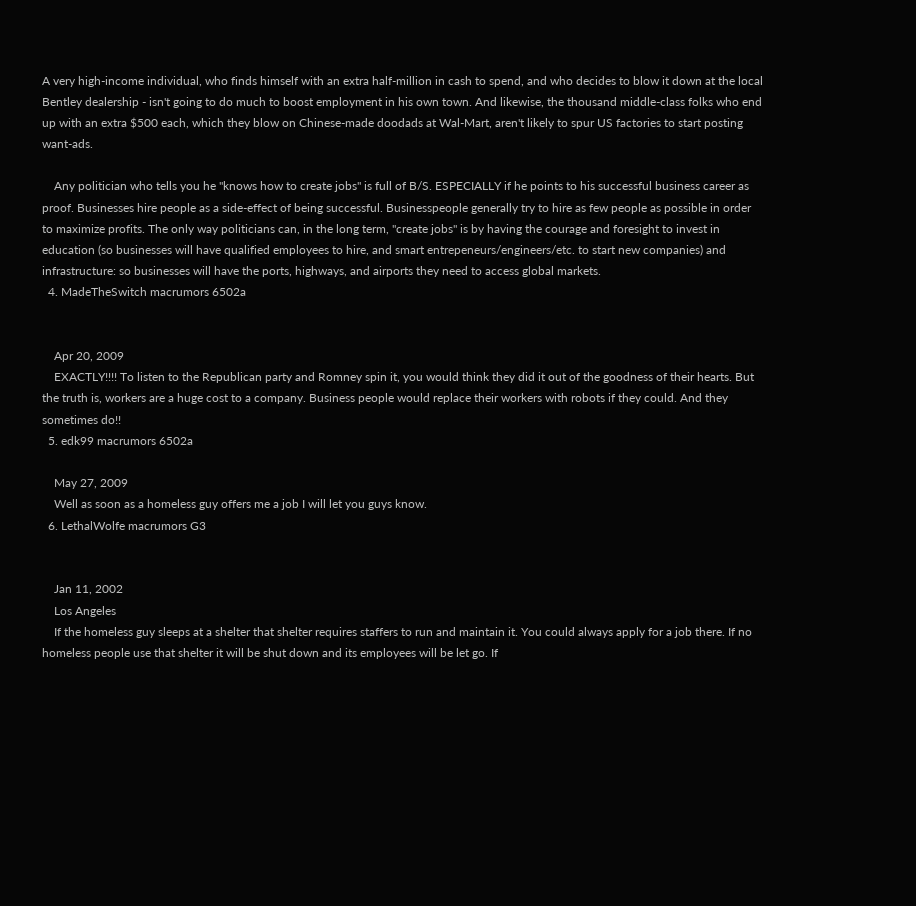A very high-income individual, who finds himself with an extra half-million in cash to spend, and who decides to blow it down at the local Bentley dealership - isn't going to do much to boost employment in his own town. And likewise, the thousand middle-class folks who end up with an extra $500 each, which they blow on Chinese-made doodads at Wal-Mart, aren't likely to spur US factories to start posting want-ads.

    Any politician who tells you he "knows how to create jobs" is full of B/S. ESPECIALLY if he points to his successful business career as proof. Businesses hire people as a side-effect of being successful. Businesspeople generally try to hire as few people as possible in order to maximize profits. The only way politicians can, in the long term, "create jobs" is by having the courage and foresight to invest in education (so businesses will have qualified employees to hire, and smart entrepeneurs/engineers/etc. to start new companies) and infrastructure: so businesses will have the ports, highways, and airports they need to access global markets.
  4. MadeTheSwitch macrumors 6502a


    Apr 20, 2009
    EXACTLY!!!! To listen to the Republican party and Romney spin it, you would think they did it out of the goodness of their hearts. But the truth is, workers are a huge cost to a company. Business people would replace their workers with robots if they could. And they sometimes do!!
  5. edk99 macrumors 6502a

    May 27, 2009
    Well as soon as a homeless guy offers me a job I will let you guys know.
  6. LethalWolfe macrumors G3


    Jan 11, 2002
    Los Angeles
    If the homeless guy sleeps at a shelter that shelter requires staffers to run and maintain it. You could always apply for a job there. If no homeless people use that shelter it will be shut down and its employees will be let go. If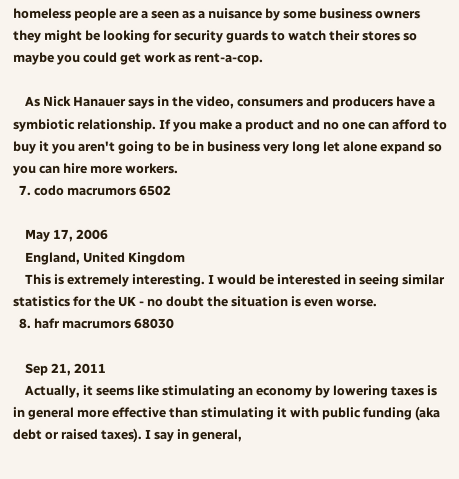homeless people are a seen as a nuisance by some business owners they might be looking for security guards to watch their stores so maybe you could get work as rent-a-cop.

    As Nick Hanauer says in the video, consumers and producers have a symbiotic relationship. If you make a product and no one can afford to buy it you aren't going to be in business very long let alone expand so you can hire more workers.
  7. codo macrumors 6502

    May 17, 2006
    England, United Kingdom
    This is extremely interesting. I would be interested in seeing similar statistics for the UK - no doubt the situation is even worse.
  8. hafr macrumors 68030

    Sep 21, 2011
    Actually, it seems like stimulating an economy by lowering taxes is in general more effective than stimulating it with public funding (aka debt or raised taxes). I say in general,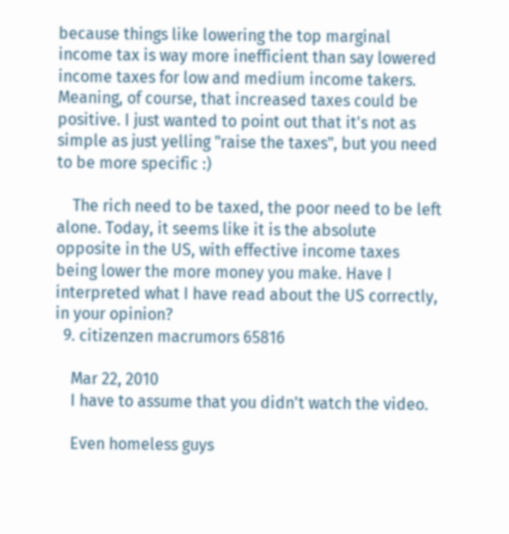because things like lowering the top marginal income tax is way more inefficient than say lowered income taxes for low and medium income takers. Meaning, of course, that increased taxes could be positive. I just wanted to point out that it's not as simple as just yelling "raise the taxes", but you need to be more specific :)

    The rich need to be taxed, the poor need to be left alone. Today, it seems like it is the absolute opposite in the US, with effective income taxes being lower the more money you make. Have I interpreted what I have read about the US correctly, in your opinion?
  9. citizenzen macrumors 65816

    Mar 22, 2010
    I have to assume that you didn't watch the video.

    Even homeless guys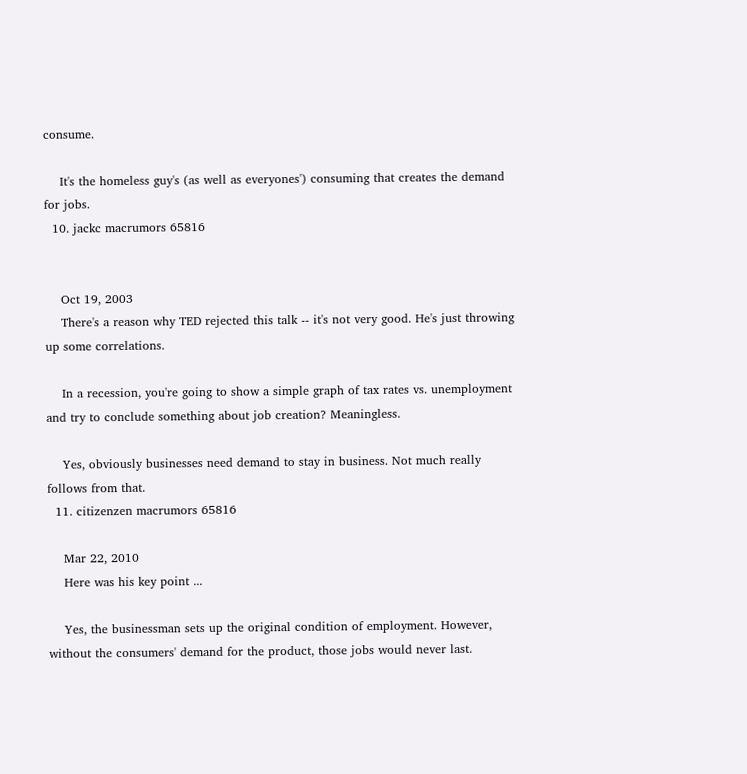consume.

    It's the homeless guy's (as well as everyones') consuming that creates the demand for jobs.
  10. jackc macrumors 65816


    Oct 19, 2003
    There's a reason why TED rejected this talk -- it's not very good. He's just throwing up some correlations.

    In a recession, you're going to show a simple graph of tax rates vs. unemployment and try to conclude something about job creation? Meaningless.

    Yes, obviously businesses need demand to stay in business. Not much really follows from that.
  11. citizenzen macrumors 65816

    Mar 22, 2010
    Here was his key point ...

    Yes, the businessman sets up the original condition of employment. However, without the consumers' demand for the product, those jobs would never last.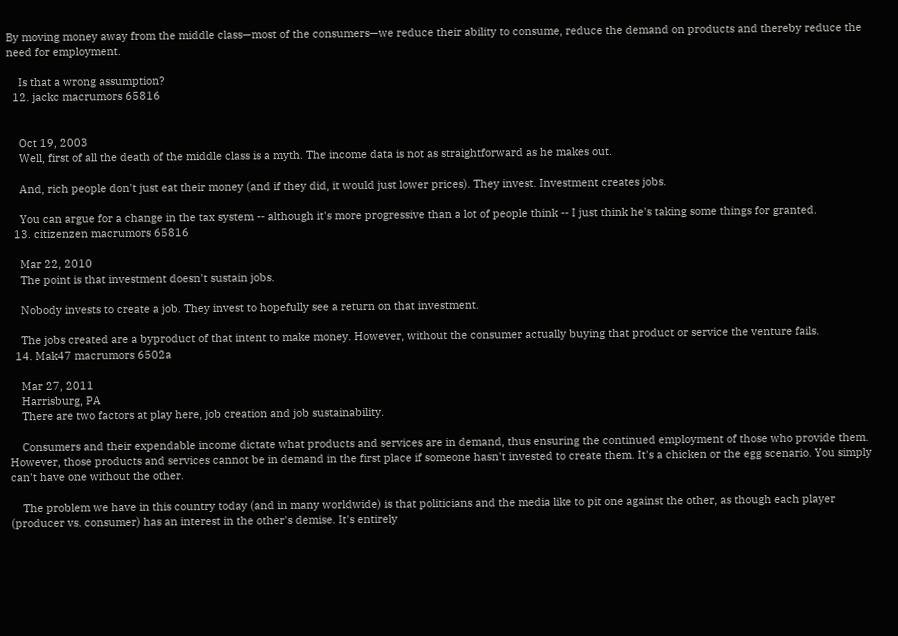By moving money away from the middle class—most of the consumers—we reduce their ability to consume, reduce the demand on products and thereby reduce the need for employment.

    Is that a wrong assumption?
  12. jackc macrumors 65816


    Oct 19, 2003
    Well, first of all the death of the middle class is a myth. The income data is not as straightforward as he makes out.

    And, rich people don't just eat their money (and if they did, it would just lower prices). They invest. Investment creates jobs.

    You can argue for a change in the tax system -- although it's more progressive than a lot of people think -- I just think he's taking some things for granted.
  13. citizenzen macrumors 65816

    Mar 22, 2010
    The point is that investment doesn't sustain jobs.

    Nobody invests to create a job. They invest to hopefully see a return on that investment.

    The jobs created are a byproduct of that intent to make money. However, without the consumer actually buying that product or service the venture fails.
  14. Mak47 macrumors 6502a

    Mar 27, 2011
    Harrisburg, PA
    There are two factors at play here, job creation and job sustainability.

    Consumers and their expendable income dictate what products and services are in demand, thus ensuring the continued employment of those who provide them. However, those products and services cannot be in demand in the first place if someone hasn't invested to create them. It's a chicken or the egg scenario. You simply can't have one without the other.

    The problem we have in this country today (and in many worldwide) is that politicians and the media like to pit one against the other, as though each player (producer vs. consumer) has an interest in the other's demise. It's entirely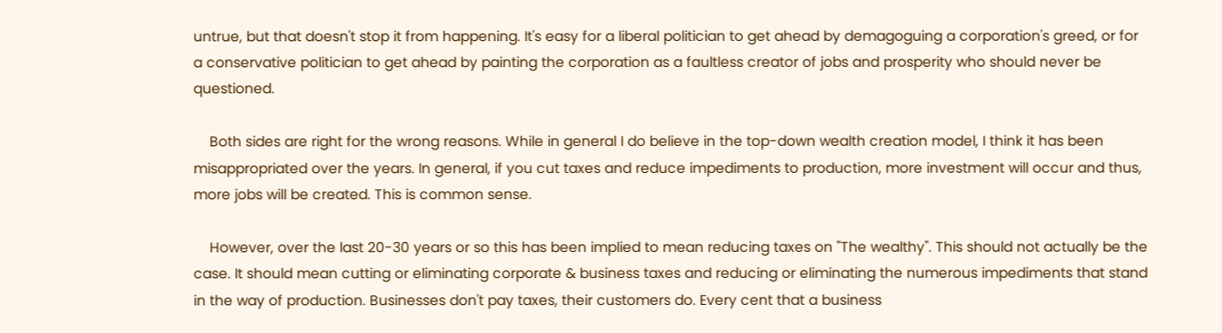untrue, but that doesn't stop it from happening. It's easy for a liberal politician to get ahead by demagoguing a corporation's greed, or for a conservative politician to get ahead by painting the corporation as a faultless creator of jobs and prosperity who should never be questioned.

    Both sides are right for the wrong reasons. While in general I do believe in the top-down wealth creation model, I think it has been misappropriated over the years. In general, if you cut taxes and reduce impediments to production, more investment will occur and thus, more jobs will be created. This is common sense.

    However, over the last 20-30 years or so this has been implied to mean reducing taxes on "The wealthy". This should not actually be the case. It should mean cutting or eliminating corporate & business taxes and reducing or eliminating the numerous impediments that stand in the way of production. Businesses don't pay taxes, their customers do. Every cent that a business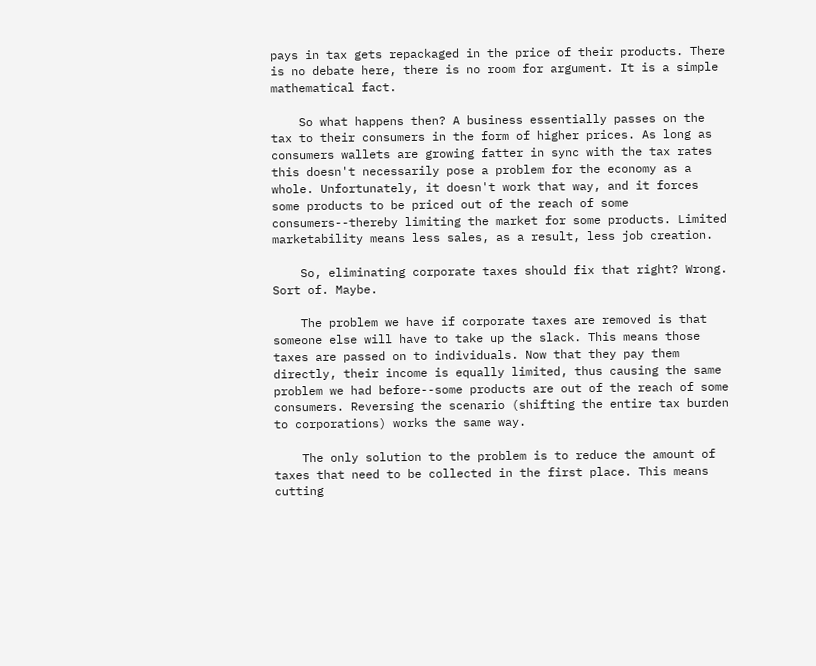pays in tax gets repackaged in the price of their products. There is no debate here, there is no room for argument. It is a simple mathematical fact.

    So what happens then? A business essentially passes on the tax to their consumers in the form of higher prices. As long as consumers wallets are growing fatter in sync with the tax rates this doesn't necessarily pose a problem for the economy as a whole. Unfortunately, it doesn't work that way, and it forces some products to be priced out of the reach of some consumers--thereby limiting the market for some products. Limited marketability means less sales, as a result, less job creation.

    So, eliminating corporate taxes should fix that right? Wrong. Sort of. Maybe.

    The problem we have if corporate taxes are removed is that someone else will have to take up the slack. This means those taxes are passed on to individuals. Now that they pay them directly, their income is equally limited, thus causing the same problem we had before--some products are out of the reach of some consumers. Reversing the scenario (shifting the entire tax burden to corporations) works the same way.

    The only solution to the problem is to reduce the amount of taxes that need to be collected in the first place. This means cutting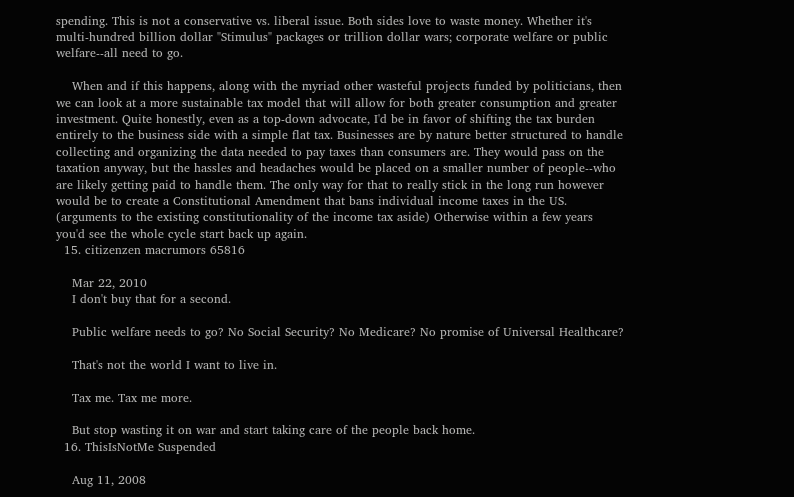spending. This is not a conservative vs. liberal issue. Both sides love to waste money. Whether it's multi-hundred billion dollar "Stimulus" packages or trillion dollar wars; corporate welfare or public welfare--all need to go.

    When and if this happens, along with the myriad other wasteful projects funded by politicians, then we can look at a more sustainable tax model that will allow for both greater consumption and greater investment. Quite honestly, even as a top-down advocate, I'd be in favor of shifting the tax burden entirely to the business side with a simple flat tax. Businesses are by nature better structured to handle collecting and organizing the data needed to pay taxes than consumers are. They would pass on the taxation anyway, but the hassles and headaches would be placed on a smaller number of people--who are likely getting paid to handle them. The only way for that to really stick in the long run however would be to create a Constitutional Amendment that bans individual income taxes in the US. (arguments to the existing constitutionality of the income tax aside) Otherwise within a few years you'd see the whole cycle start back up again.
  15. citizenzen macrumors 65816

    Mar 22, 2010
    I don't buy that for a second.

    Public welfare needs to go? No Social Security? No Medicare? No promise of Universal Healthcare?

    That's not the world I want to live in.

    Tax me. Tax me more.

    But stop wasting it on war and start taking care of the people back home.
  16. ThisIsNotMe Suspended

    Aug 11, 2008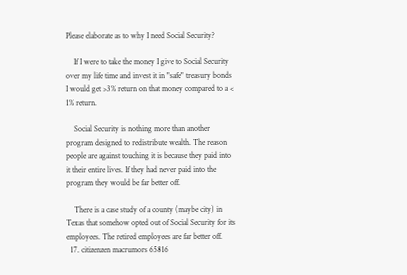Please elaborate as to why I need Social Security?

    If I were to take the money I give to Social Security over my life time and invest it in "safe" treasury bonds I would get >3% return on that money compared to a < 1% return.

    Social Security is nothing more than another program designed to redistribute wealth. The reason people are against touching it is because they paid into it their entire lives. If they had never paid into the program they would be far better off.

    There is a case study of a county (maybe city) in Texas that somehow opted out of Social Security for its employees. The retired employees are far better off.
  17. citizenzen macrumors 65816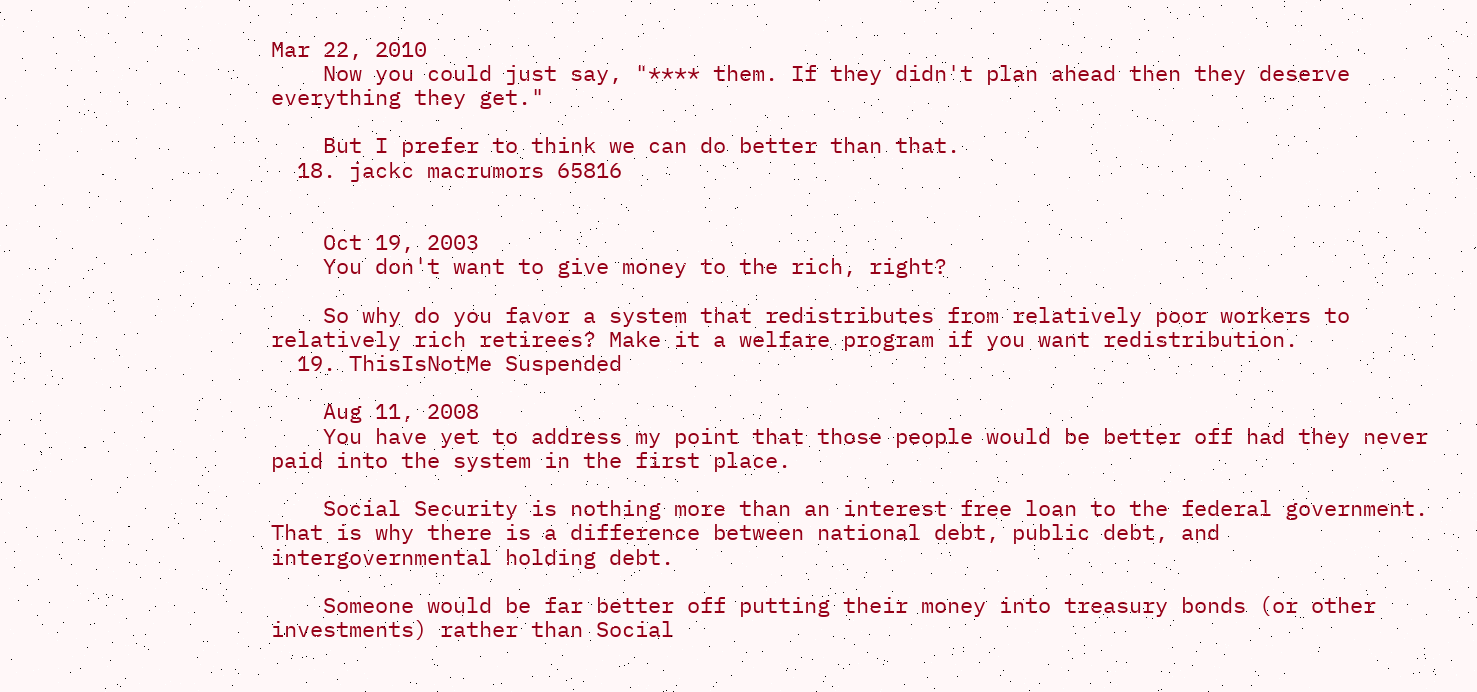Mar 22, 2010
    Now you could just say, "**** them. If they didn't plan ahead then they deserve everything they get."

    But I prefer to think we can do better than that.
  18. jackc macrumors 65816


    Oct 19, 2003
    You don't want to give money to the rich, right?

    So why do you favor a system that redistributes from relatively poor workers to relatively rich retirees? Make it a welfare program if you want redistribution.
  19. ThisIsNotMe Suspended

    Aug 11, 2008
    You have yet to address my point that those people would be better off had they never paid into the system in the first place.

    Social Security is nothing more than an interest free loan to the federal government. That is why there is a difference between national debt, public debt, and intergovernmental holding debt.

    Someone would be far better off putting their money into treasury bonds (or other investments) rather than Social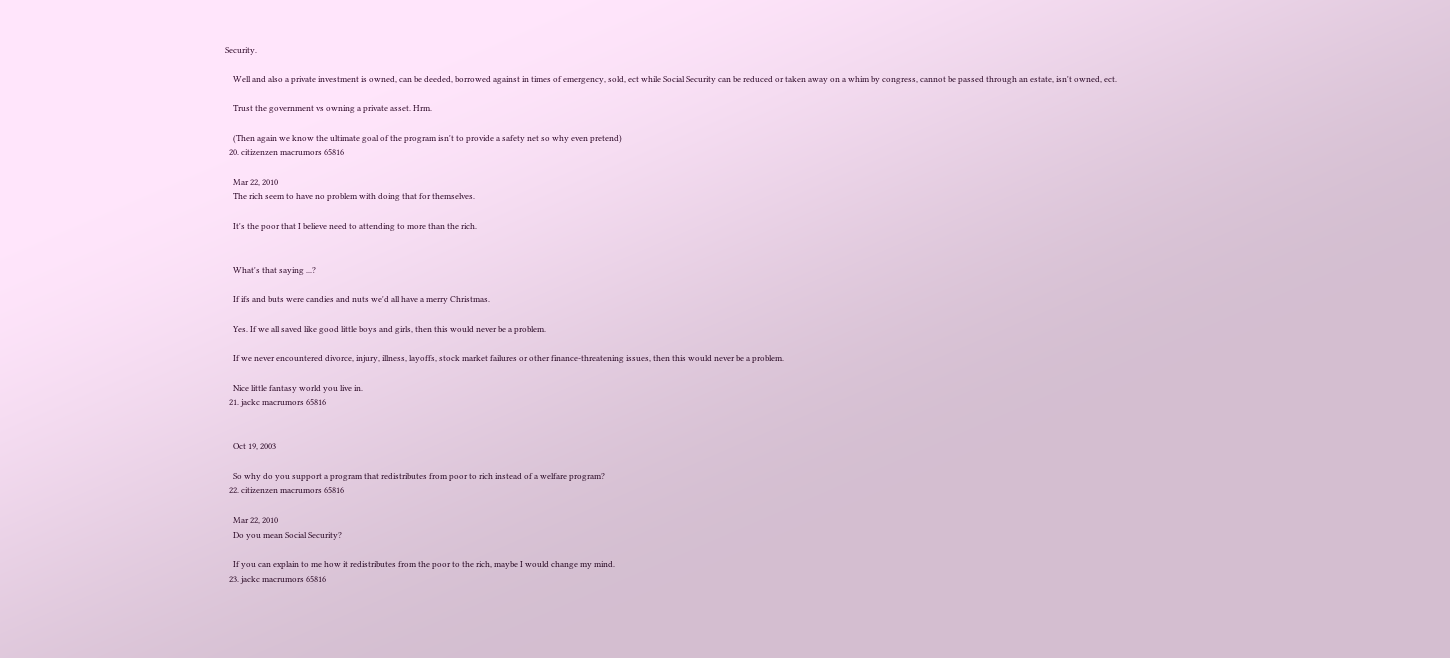Security.

    Well and also a private investment is owned, can be deeded, borrowed against in times of emergency, sold, ect while Social Security can be reduced or taken away on a whim by congress, cannot be passed through an estate, isn't owned, ect.

    Trust the government vs owning a private asset. Hrm.

    (Then again we know the ultimate goal of the program isn't to provide a safety net so why even pretend)
  20. citizenzen macrumors 65816

    Mar 22, 2010
    The rich seem to have no problem with doing that for themselves.

    It's the poor that I believe need to attending to more than the rich.


    What's that saying ...?

    If ifs and buts were candies and nuts we'd all have a merry Christmas.

    Yes. If we all saved like good little boys and girls, then this would never be a problem.

    If we never encountered divorce, injury, illness, layoffs, stock market failures or other finance-threatening issues, then this would never be a problem.

    Nice little fantasy world you live in.
  21. jackc macrumors 65816


    Oct 19, 2003

    So why do you support a program that redistributes from poor to rich instead of a welfare program?
  22. citizenzen macrumors 65816

    Mar 22, 2010
    Do you mean Social Security?

    If you can explain to me how it redistributes from the poor to the rich, maybe I would change my mind.
  23. jackc macrumors 65816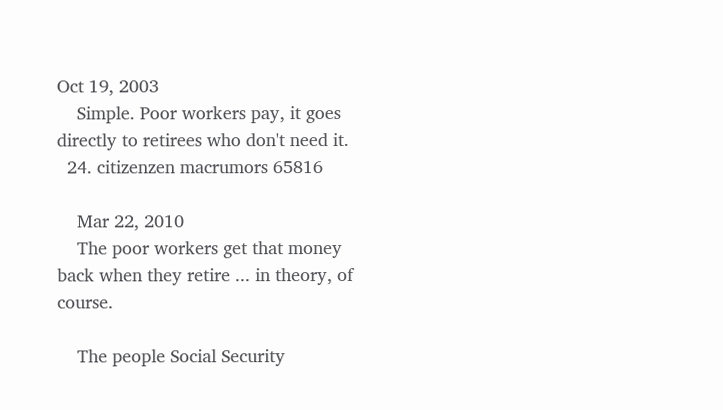Oct 19, 2003
    Simple. Poor workers pay, it goes directly to retirees who don't need it.
  24. citizenzen macrumors 65816

    Mar 22, 2010
    The poor workers get that money back when they retire ... in theory, of course.

    The people Social Security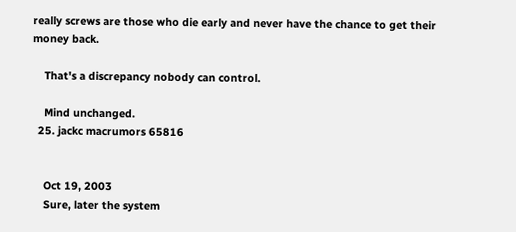really screws are those who die early and never have the chance to get their money back.

    That's a discrepancy nobody can control.

    Mind unchanged.
  25. jackc macrumors 65816


    Oct 19, 2003
    Sure, later the system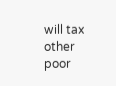will tax other poor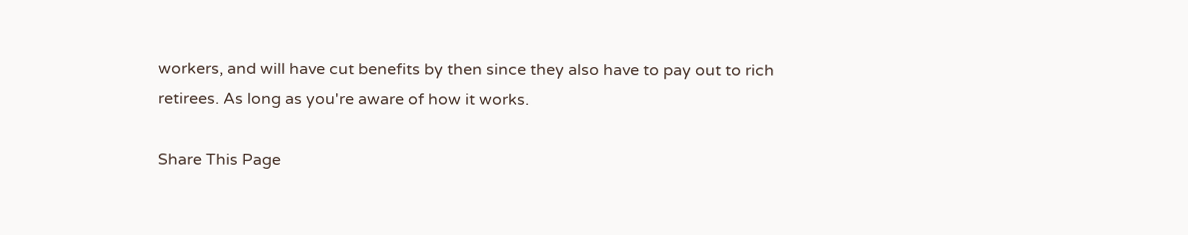workers, and will have cut benefits by then since they also have to pay out to rich retirees. As long as you're aware of how it works.

Share This Page